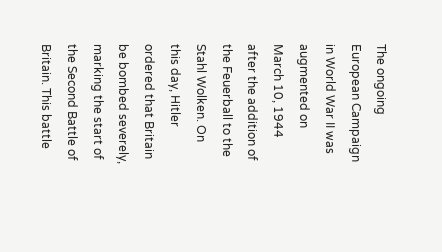The ongoing European Campaign in World War II was augmented on March 10, 1944 after the addition of the Feuerball to the Stahl Wolken. On this day, Hitler ordered that Britain be bombed severely, marking the start of the Second Battle of Britain. This battle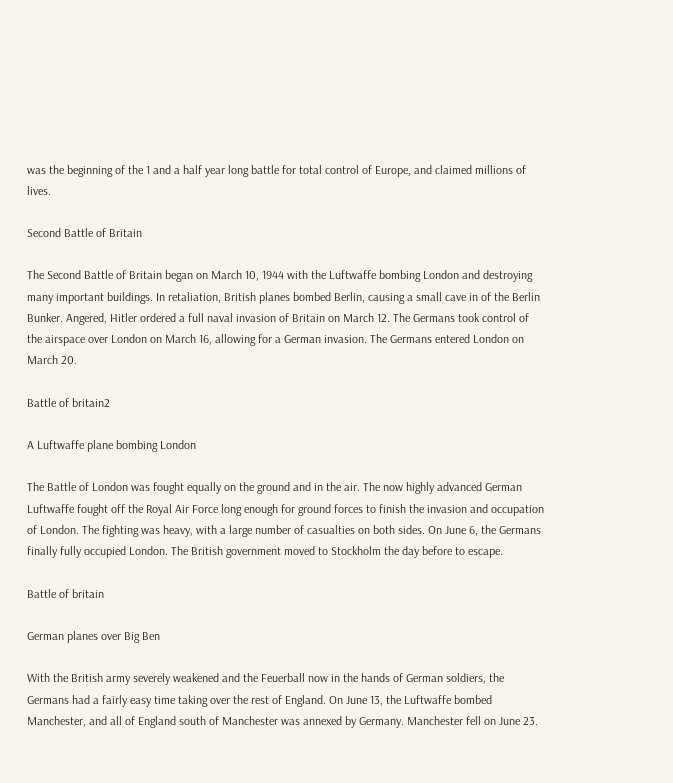was the beginning of the 1 and a half year long battle for total control of Europe, and claimed millions of lives.

Second Battle of Britain

The Second Battle of Britain began on March 10, 1944 with the Luftwaffe bombing London and destroying many important buildings. In retaliation, British planes bombed Berlin, causing a small cave in of the Berlin Bunker. Angered, Hitler ordered a full naval invasion of Britain on March 12. The Germans took control of the airspace over London on March 16, allowing for a German invasion. The Germans entered London on March 20.

Battle of britain2

A Luftwaffe plane bombing London

The Battle of London was fought equally on the ground and in the air. The now highly advanced German Luftwaffe fought off the Royal Air Force long enough for ground forces to finish the invasion and occupation of London. The fighting was heavy, with a large number of casualties on both sides. On June 6, the Germans finally fully occupied London. The British government moved to Stockholm the day before to escape.

Battle of britain

German planes over Big Ben

With the British army severely weakened and the Feuerball now in the hands of German soldiers, the Germans had a fairly easy time taking over the rest of England. On June 13, the Luftwaffe bombed Manchester, and all of England south of Manchester was annexed by Germany. Manchester fell on June 23.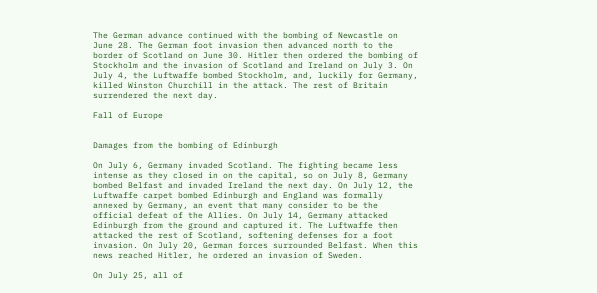The German advance continued with the bombing of Newcastle on June 28. The German foot invasion then advanced north to the border of Scotland on June 30. Hitler then ordered the bombing of Stockholm and the invasion of Scotland and Ireland on July 3. On July 4, the Luftwaffe bombed Stockholm, and, luckily for Germany, killed Winston Churchill in the attack. The rest of Britain surrendered the next day.

Fall of Europe


Damages from the bombing of Edinburgh

On July 6, Germany invaded Scotland. The fighting became less intense as they closed in on the capital, so on July 8, Germany bombed Belfast and invaded Ireland the next day. On July 12, the Luftwaffe carpet bombed Edinburgh and England was formally annexed by Germany, an event that many consider to be the official defeat of the Allies. On July 14, Germany attacked Edinburgh from the ground and captured it. The Luftwaffe then attacked the rest of Scotland, softening defenses for a foot invasion. On July 20, German forces surrounded Belfast. When this news reached Hitler, he ordered an invasion of Sweden.

On July 25, all of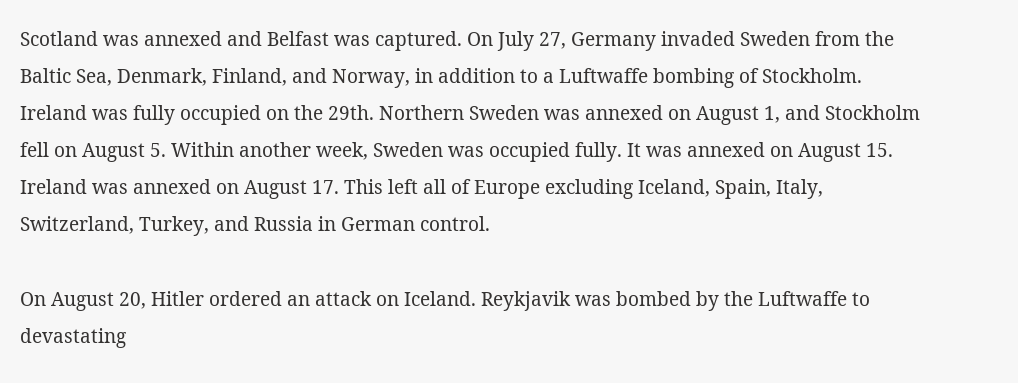Scotland was annexed and Belfast was captured. On July 27, Germany invaded Sweden from the Baltic Sea, Denmark, Finland, and Norway, in addition to a Luftwaffe bombing of Stockholm. Ireland was fully occupied on the 29th. Northern Sweden was annexed on August 1, and Stockholm fell on August 5. Within another week, Sweden was occupied fully. It was annexed on August 15. Ireland was annexed on August 17. This left all of Europe excluding Iceland, Spain, Italy, Switzerland, Turkey, and Russia in German control.

On August 20, Hitler ordered an attack on Iceland. Reykjavik was bombed by the Luftwaffe to devastating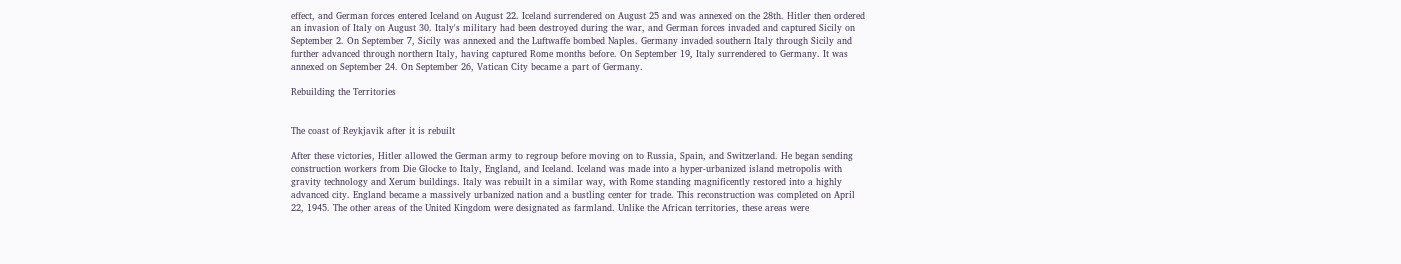effect, and German forces entered Iceland on August 22. Iceland surrendered on August 25 and was annexed on the 28th. Hitler then ordered an invasion of Italy on August 30. Italy's military had been destroyed during the war, and German forces invaded and captured Sicily on September 2. On September 7, Sicily was annexed and the Luftwaffe bombed Naples. Germany invaded southern Italy through Sicily and further advanced through northern Italy, having captured Rome months before. On September 19, Italy surrendered to Germany. It was annexed on September 24. On September 26, Vatican City became a part of Germany.

Rebuilding the Territories


The coast of Reykjavik after it is rebuilt

After these victories, Hitler allowed the German army to regroup before moving on to Russia, Spain, and Switzerland. He began sending construction workers from Die Glocke to Italy, England, and Iceland. Iceland was made into a hyper-urbanized island metropolis with gravity technology and Xerum buildings. Italy was rebuilt in a similar way, with Rome standing magnificently restored into a highly advanced city. England became a massively urbanized nation and a bustling center for trade. This reconstruction was completed on April 22, 1945. The other areas of the United Kingdom were designated as farmland. Unlike the African territories, these areas were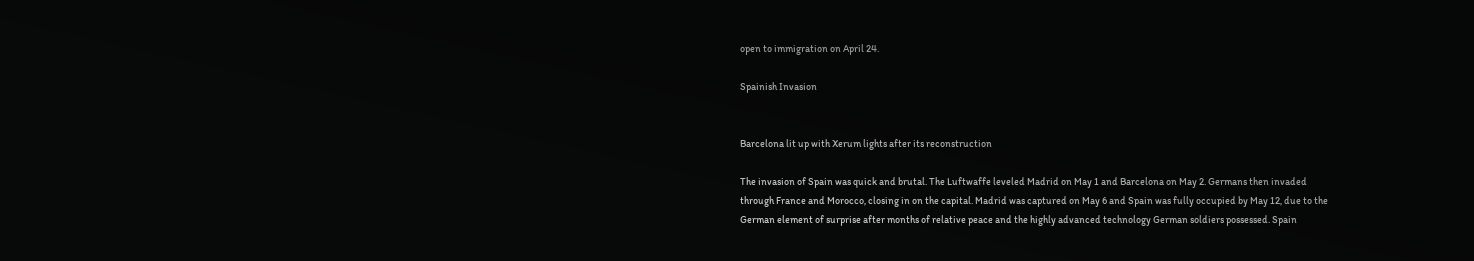open to immigration on April 24.

Spainish Invasion


Barcelona lit up with Xerum lights after its reconstruction

The invasion of Spain was quick and brutal. The Luftwaffe leveled Madrid on May 1 and Barcelona on May 2. Germans then invaded through France and Morocco, closing in on the capital. Madrid was captured on May 6 and Spain was fully occupied by May 12, due to the German element of surprise after months of relative peace and the highly advanced technology German soldiers possessed. Spain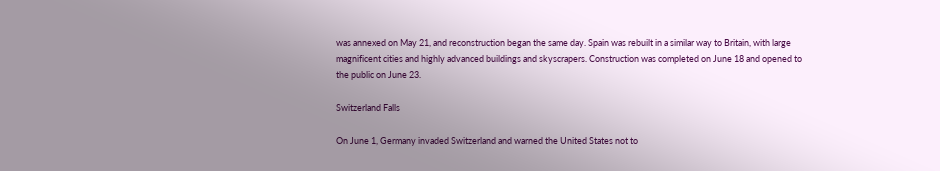was annexed on May 21, and reconstruction began the same day. Spain was rebuilt in a similar way to Britain, with large magnificent cities and highly advanced buildings and skyscrapers. Construction was completed on June 18 and opened to the public on June 23.

Switzerland Falls

On June 1, Germany invaded Switzerland and warned the United States not to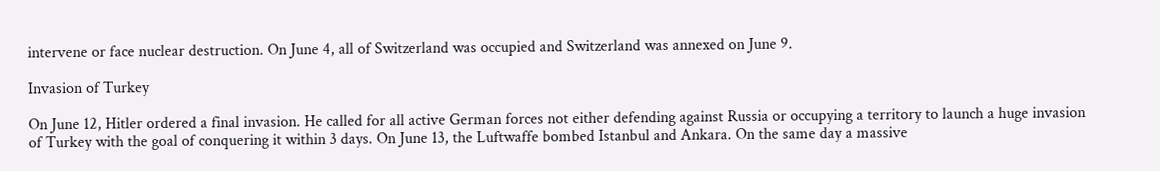intervene or face nuclear destruction. On June 4, all of Switzerland was occupied and Switzerland was annexed on June 9.

Invasion of Turkey

On June 12, Hitler ordered a final invasion. He called for all active German forces not either defending against Russia or occupying a territory to launch a huge invasion of Turkey with the goal of conquering it within 3 days. On June 13, the Luftwaffe bombed Istanbul and Ankara. On the same day a massive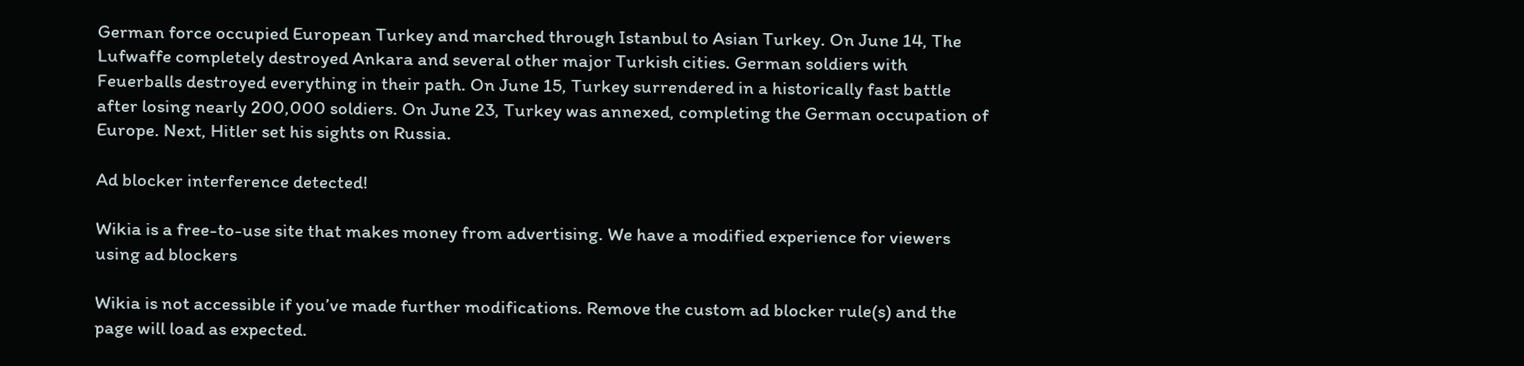German force occupied European Turkey and marched through Istanbul to Asian Turkey. On June 14, The Lufwaffe completely destroyed Ankara and several other major Turkish cities. German soldiers with Feuerballs destroyed everything in their path. On June 15, Turkey surrendered in a historically fast battle after losing nearly 200,000 soldiers. On June 23, Turkey was annexed, completing the German occupation of Europe. Next, Hitler set his sights on Russia.

Ad blocker interference detected!

Wikia is a free-to-use site that makes money from advertising. We have a modified experience for viewers using ad blockers

Wikia is not accessible if you’ve made further modifications. Remove the custom ad blocker rule(s) and the page will load as expected.